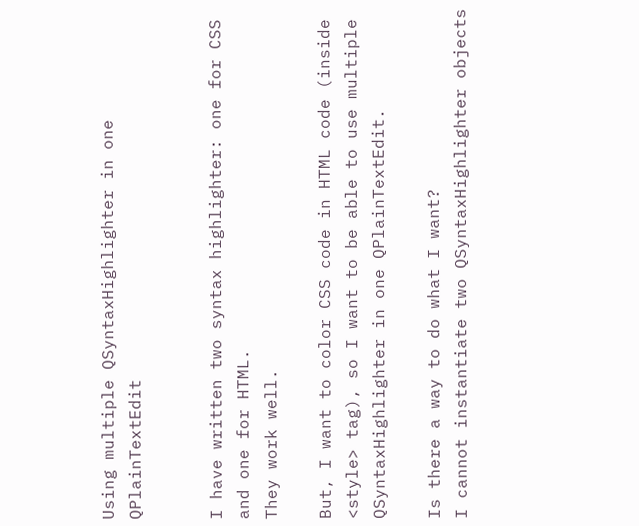Using multiple QSyntaxHighlighter in one QPlainTextEdit


I have written two syntax highlighter: one for CSS and one for HTML.
They work well.

But, I want to color CSS code in HTML code (inside <style> tag), so I want to be able to use multiple QSyntaxHighlighter in one QPlainTextEdit.

Is there a way to do what I want?
I cannot instantiate two QSyntaxHighlighter objects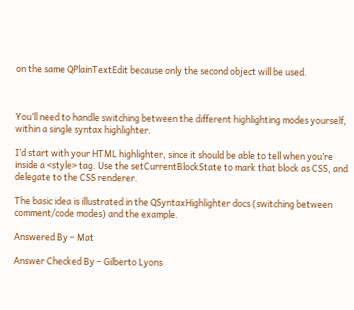on the same QPlainTextEdit because only the second object will be used.



You’ll need to handle switching between the different highlighting modes yourself, within a single syntax highlighter.

I’d start with your HTML highlighter, since it should be able to tell when you’re inside a <style> tag. Use the setCurrentBlockState to mark that block as CSS, and delegate to the CSS renderer.

The basic idea is illustrated in the QSyntaxHighlighter docs (switching between comment/code modes) and the example.

Answered By – Mat

Answer Checked By – Gilberto Lyons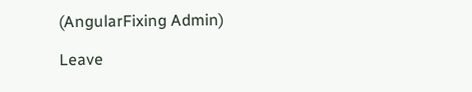(AngularFixing Admin)

Leave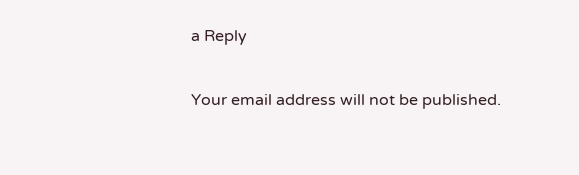a Reply

Your email address will not be published.